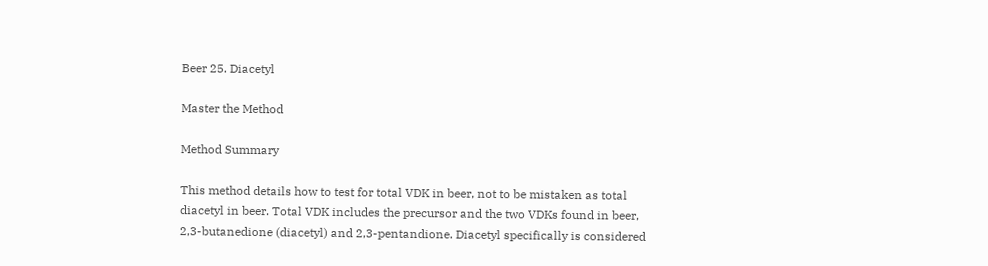Beer 25. Diacetyl

Master the Method

Method Summary

This method details how to test for total VDK in beer, not to be mistaken as total diacetyl in beer. Total VDK includes the precursor and the two VDKs found in beer, 2,3-butanedione (diacetyl) and 2,3-pentandione. Diacetyl specifically is considered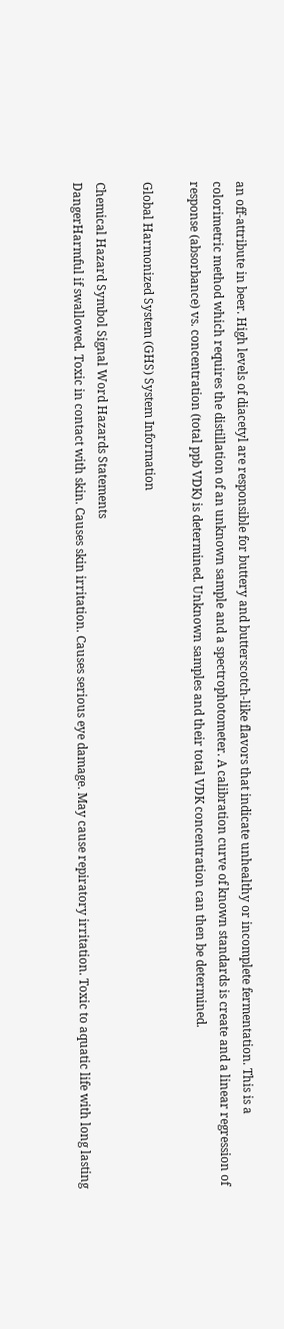an off-attribute in beer. High levels of diacetyl are responsible for buttery and butterscotch-like flavors that indicate unhealthy or incomplete fermentation. This is a colorimetric method which requires the distillation of an unknown sample and a spectrophotometer. A calibration curve of known standards is create and a linear regression of response (absorbance) vs. concentration (total ppb VDK) is determined. Unknown samples and their total VDK concentration can then be determined.

Global Harmonized System (GHS) System Information

Chemical Hazard Symbol Signal Word Hazards Statements
DangerHarmful if swallowed. Toxic in contact with skin. Causes skin irritation. Causes serious eye damage. May cause repiratory irritation. Toxic to aquatic life with long lasting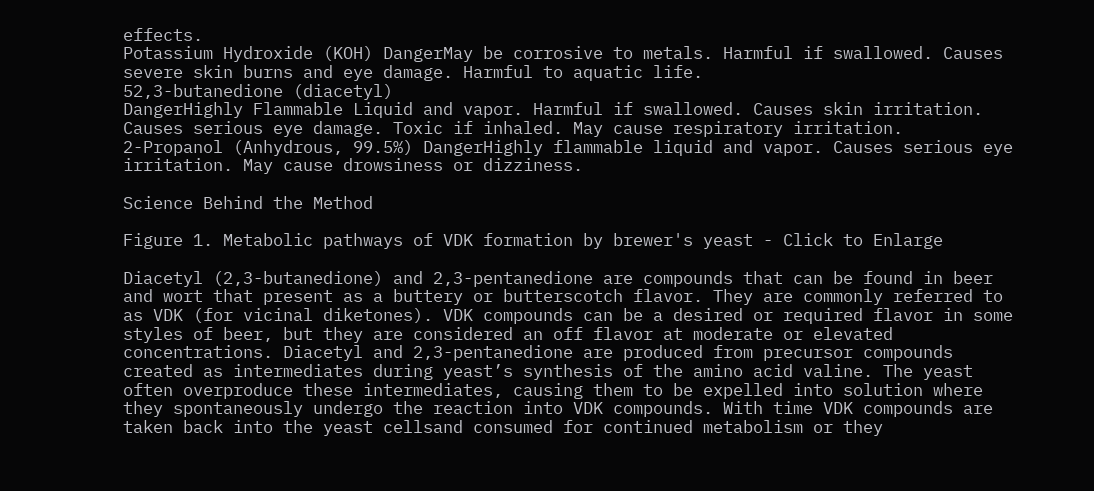effects.
Potassium Hydroxide (KOH) DangerMay be corrosive to metals. Harmful if swallowed. Causes severe skin burns and eye damage. Harmful to aquatic life.
52,3-butanedione (diacetyl)
DangerHighly Flammable Liquid and vapor. Harmful if swallowed. Causes skin irritation. Causes serious eye damage. Toxic if inhaled. May cause respiratory irritation.
2-Propanol (Anhydrous, 99.5%) DangerHighly flammable liquid and vapor. Causes serious eye irritation. May cause drowsiness or dizziness.

Science Behind the Method

Figure 1. Metabolic pathways of VDK formation by brewer's yeast - Click to Enlarge

Diacetyl (2,3-butanedione) and 2,3-pentanedione are compounds that can be found in beer and wort that present as a buttery or butterscotch flavor. They are commonly referred to as VDK (for vicinal diketones). VDK compounds can be a desired or required flavor in some styles of beer, but they are considered an off flavor at moderate or elevated concentrations. Diacetyl and 2,3-pentanedione are produced from precursor compounds created as intermediates during yeast’s synthesis of the amino acid valine. The yeast often overproduce these intermediates, causing them to be expelled into solution where they spontaneously undergo the reaction into VDK compounds. With time VDK compounds are taken back into the yeast cellsand consumed for continued metabolism or they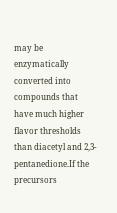may be enzymatically converted into compounds that have much higher flavor thresholds than diacetyl and 2,3-pentanedione.If the precursors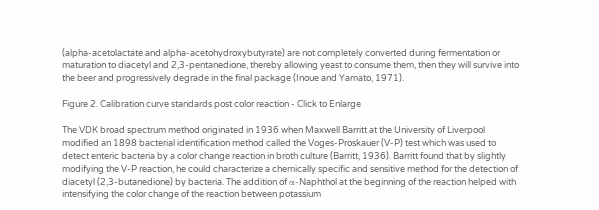(alpha-acetolactate and alpha-acetohydroxybutyrate) are not completely converted during fermentation or maturation to diacetyl and 2,3-pentanedione, thereby allowing yeast to consume them, then they will survive into the beer and progressively degrade in the final package (Inoue and Yamato, 1971).

Figure 2. Calibration curve standards post color reaction - Click to Enlarge

The VDK broad spectrum method originated in 1936 when Maxwell Barritt at the University of Liverpool modified an 1898 bacterial identification method called the Voges-Proskauer (V-P) test which was used to detect enteric bacteria by a color change reaction in broth culture (Barritt, 1936). Barritt found that by slightly modifying the V-P reaction, he could characterize a chemically specific and sensitive method for the detection of diacetyl (2,3-butanedione) by bacteria. The addition of α-Naphthol at the beginning of the reaction helped with intensifying the color change of the reaction between potassium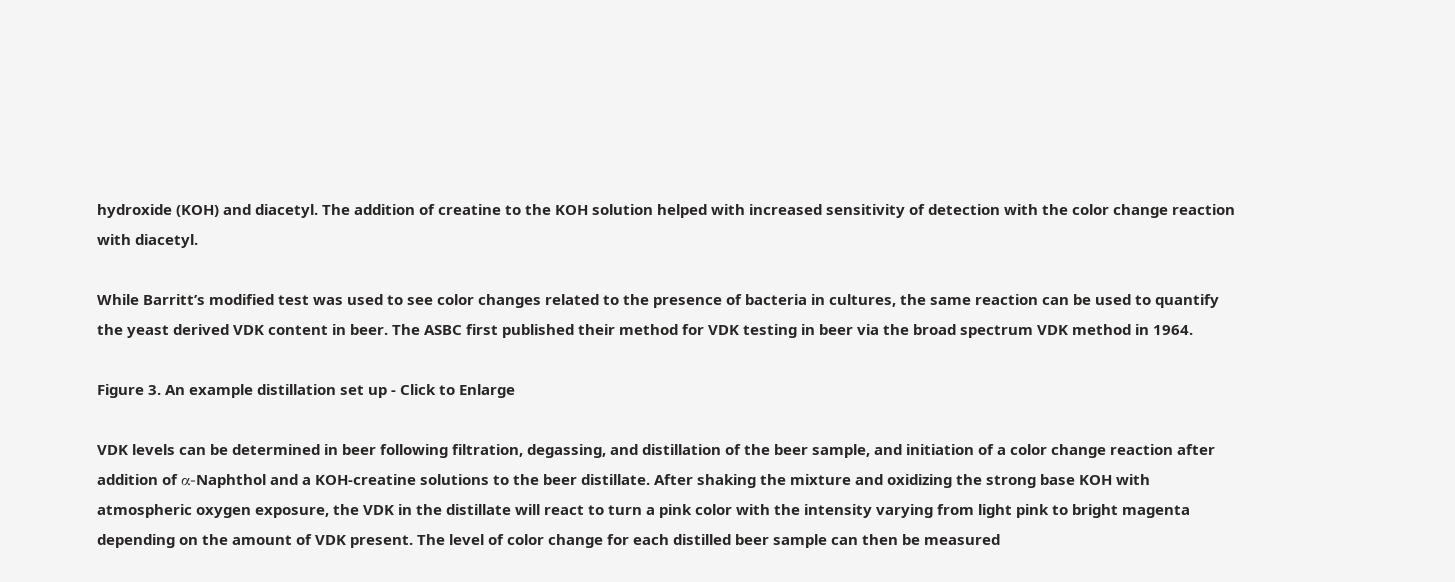hydroxide (KOH) and diacetyl. The addition of creatine to the KOH solution helped with increased sensitivity of detection with the color change reaction with diacetyl.

While Barritt’s modified test was used to see color changes related to the presence of bacteria in cultures, the same reaction can be used to quantify the yeast derived VDK content in beer. The ASBC first published their method for VDK testing in beer via the broad spectrum VDK method in 1964.

Figure 3. An example distillation set up - Click to Enlarge

VDK levels can be determined in beer following filtration, degassing, and distillation of the beer sample, and initiation of a color change reaction after addition of α-Naphthol and a KOH-creatine solutions to the beer distillate. After shaking the mixture and oxidizing the strong base KOH with atmospheric oxygen exposure, the VDK in the distillate will react to turn a pink color with the intensity varying from light pink to bright magenta depending on the amount of VDK present. The level of color change for each distilled beer sample can then be measured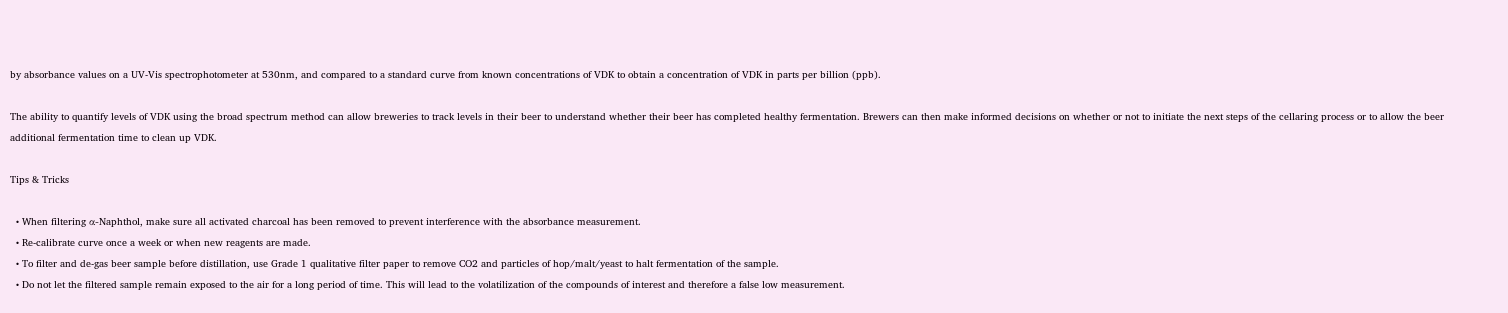by absorbance values on a UV-Vis spectrophotometer at 530nm, and compared to a standard curve from known concentrations of VDK to obtain a concentration of VDK in parts per billion (ppb).

The ability to quantify levels of VDK using the broad spectrum method can allow breweries to track levels in their beer to understand whether their beer has completed healthy fermentation. Brewers can then make informed decisions on whether or not to initiate the next steps of the cellaring process or to allow the beer additional fermentation time to clean up VDK.

Tips & Tricks

  • When filtering α-Naphthol, make sure all activated charcoal has been removed to prevent interference with the absorbance measurement.
  • Re-calibrate curve once a week or when new reagents are made.
  • To filter and de-gas beer sample before distillation, use Grade 1 qualitative filter paper to remove CO2 and particles of hop/malt/yeast to halt fermentation of the sample.
  • Do not let the filtered sample remain exposed to the air for a long period of time. This will lead to the volatilization of the compounds of interest and therefore a false low measurement.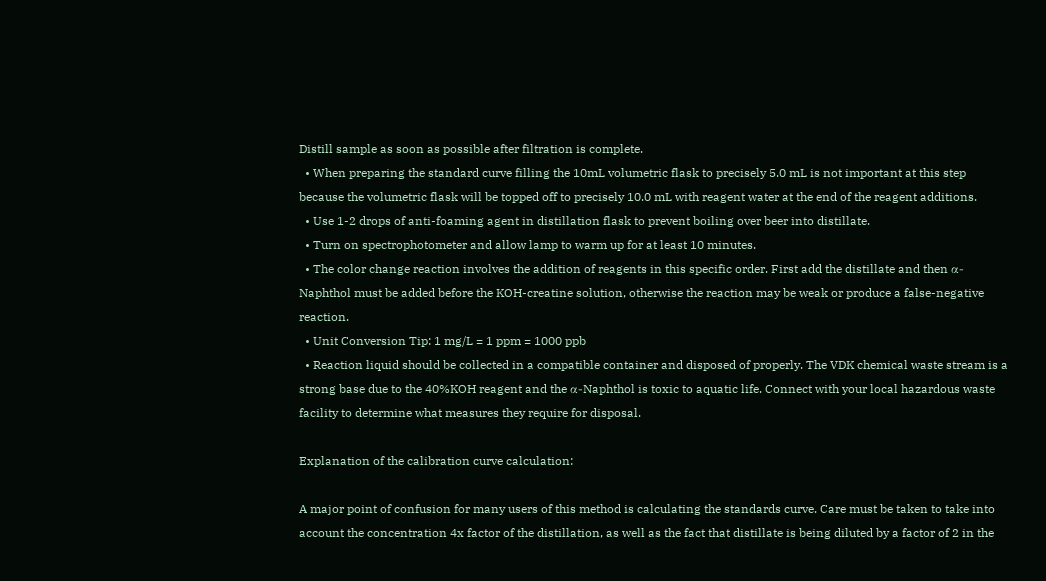Distill sample as soon as possible after filtration is complete.
  • When preparing the standard curve filling the 10mL volumetric flask to precisely 5.0 mL is not important at this step because the volumetric flask will be topped off to precisely 10.0 mL with reagent water at the end of the reagent additions.
  • Use 1-2 drops of anti-foaming agent in distillation flask to prevent boiling over beer into distillate.
  • Turn on spectrophotometer and allow lamp to warm up for at least 10 minutes.
  • The color change reaction involves the addition of reagents in this specific order. First add the distillate and then α-Naphthol must be added before the KOH-creatine solution, otherwise the reaction may be weak or produce a false-negative reaction.
  • Unit Conversion Tip: 1 mg/L = 1 ppm = 1000 ppb
  • Reaction liquid should be collected in a compatible container and disposed of properly. The VDK chemical waste stream is a strong base due to the 40%KOH reagent and the α-Naphthol is toxic to aquatic life. Connect with your local hazardous waste facility to determine what measures they require for disposal.

Explanation of the calibration curve calculation:

A major point of confusion for many users of this method is calculating the standards curve. Care must be taken to take into account the concentration 4x factor of the distillation, as well as the fact that distillate is being diluted by a factor of 2 in the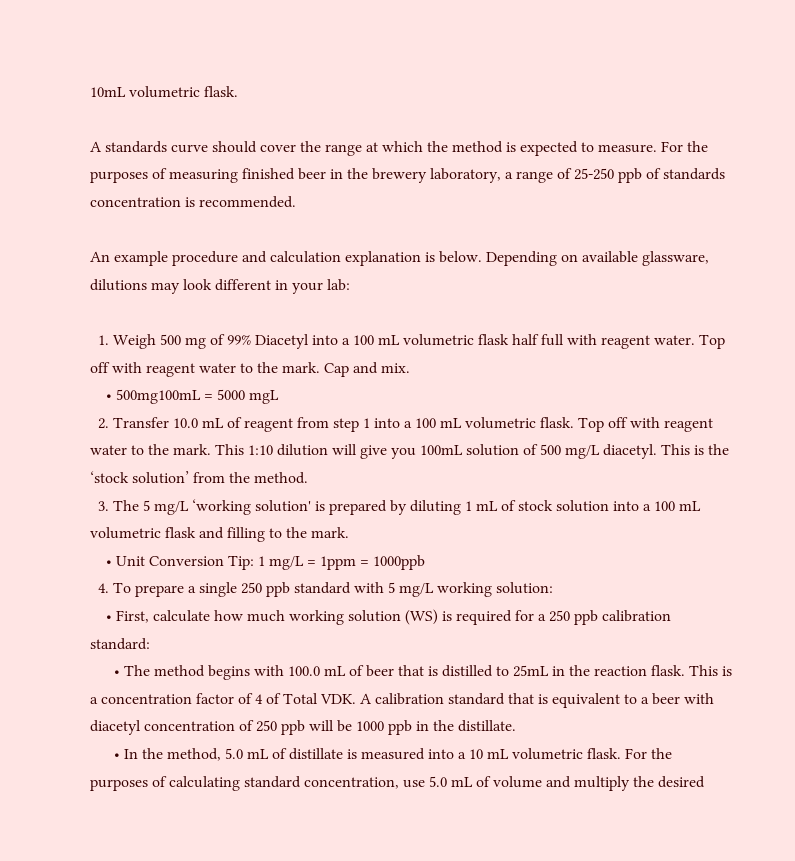10mL volumetric flask.

A standards curve should cover the range at which the method is expected to measure. For the purposes of measuring finished beer in the brewery laboratory, a range of 25-250 ppb of standards concentration is recommended.

An example procedure and calculation explanation is below. Depending on available glassware, dilutions may look different in your lab:

  1. Weigh 500 mg of 99% Diacetyl into a 100 mL volumetric flask half full with reagent water. Top off with reagent water to the mark. Cap and mix.
    • 500mg100mL = 5000 mgL
  2. Transfer 10.0 mL of reagent from step 1 into a 100 mL volumetric flask. Top off with reagent water to the mark. This 1:10 dilution will give you 100mL solution of 500 mg/L diacetyl. This is the ‘stock solution’ from the method.
  3. The 5 mg/L ‘working solution' is prepared by diluting 1 mL of stock solution into a 100 mL volumetric flask and filling to the mark.
    • Unit Conversion Tip: 1 mg/L = 1ppm = 1000ppb
  4. To prepare a single 250 ppb standard with 5 mg/L working solution:
    • First, calculate how much working solution (WS) is required for a 250 ppb calibration standard:
      • The method begins with 100.0 mL of beer that is distilled to 25mL in the reaction flask. This is a concentration factor of 4 of Total VDK. A calibration standard that is equivalent to a beer with diacetyl concentration of 250 ppb will be 1000 ppb in the distillate.
      • In the method, 5.0 mL of distillate is measured into a 10 mL volumetric flask. For the purposes of calculating standard concentration, use 5.0 mL of volume and multiply the desired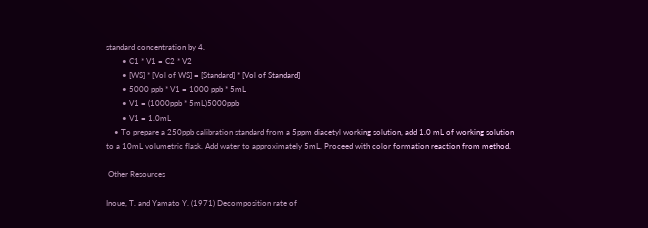standard concentration by 4.
        • C1 * V1 = C2 * V2
        • [WS] * [Vol of WS] = [Standard] * [Vol of Standard]
        • 5000 ppb * V1 = 1000 ppb * 5mL
        • V1 = (1000ppb * 5mL)5000ppb
        • V1 = 1.0mL
    • To prepare a 250ppb calibration standard from a 5ppm diacetyl working solution, add 1.0 mL of working solution to a 10mL volumetric flask. Add water to approximately 5mL. Proceed with color formation reaction from method.

 Other Resources

Inoue, T. and Yamato Y. (1971) Decomposition rate of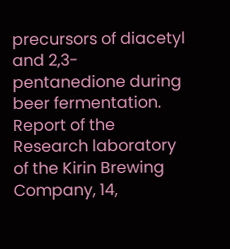precursors of diacetyl and 2,3-pentanedione during beer fermentation. Report of the Research laboratory of the Kirin Brewing Company, 14,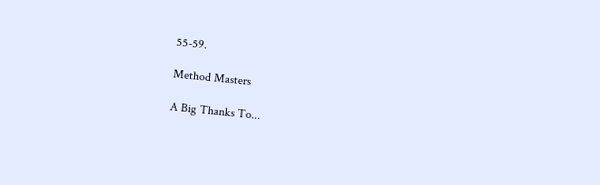55-59.

Method Masters

A Big Thanks To...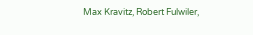Max Kravitz, Robert Fulwiler,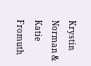Krystin Norman & Katie Fromuth